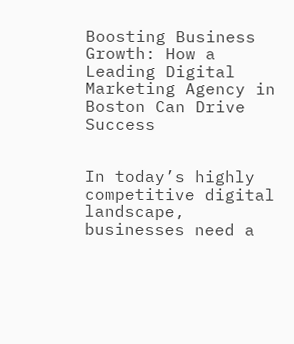Boosting Business Growth: How a Leading Digital Marketing Agency in Boston Can Drive Success


In today’s highly competitive digital landscape, businesses need a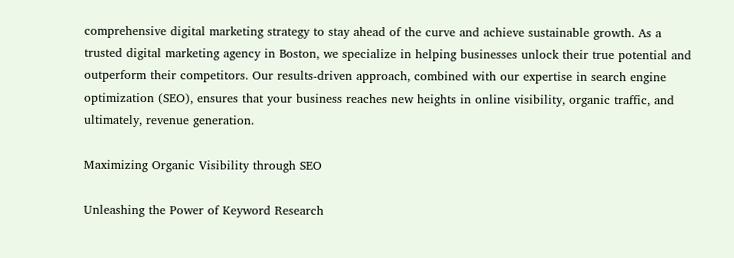comprehensive digital marketing strategy to stay ahead of the curve and achieve sustainable growth. As a trusted digital marketing agency in Boston, we specialize in helping businesses unlock their true potential and outperform their competitors. Our results-driven approach, combined with our expertise in search engine optimization (SEO), ensures that your business reaches new heights in online visibility, organic traffic, and ultimately, revenue generation.

Maximizing Organic Visibility through SEO

Unleashing the Power of Keyword Research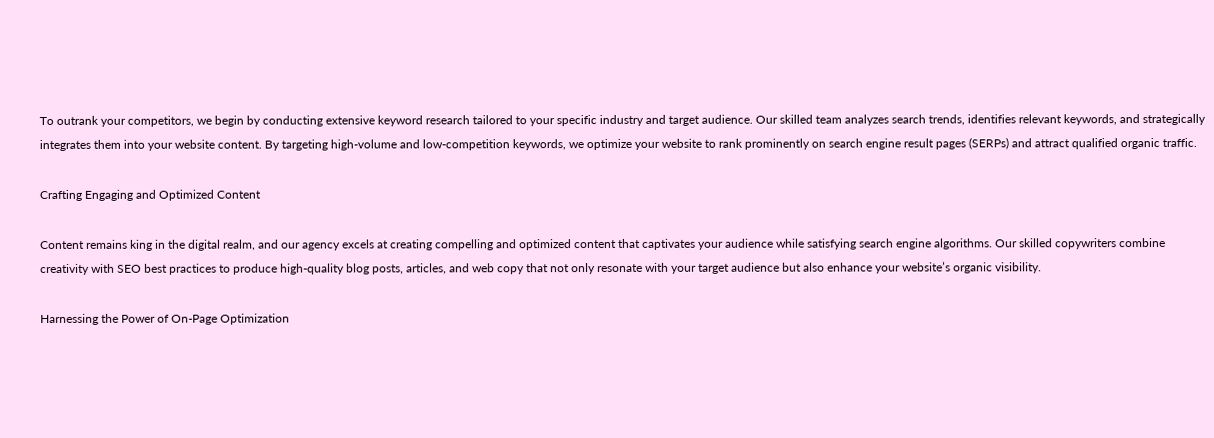To outrank your competitors, we begin by conducting extensive keyword research tailored to your specific industry and target audience. Our skilled team analyzes search trends, identifies relevant keywords, and strategically integrates them into your website content. By targeting high-volume and low-competition keywords, we optimize your website to rank prominently on search engine result pages (SERPs) and attract qualified organic traffic.

Crafting Engaging and Optimized Content

Content remains king in the digital realm, and our agency excels at creating compelling and optimized content that captivates your audience while satisfying search engine algorithms. Our skilled copywriters combine creativity with SEO best practices to produce high-quality blog posts, articles, and web copy that not only resonate with your target audience but also enhance your website’s organic visibility.

Harnessing the Power of On-Page Optimization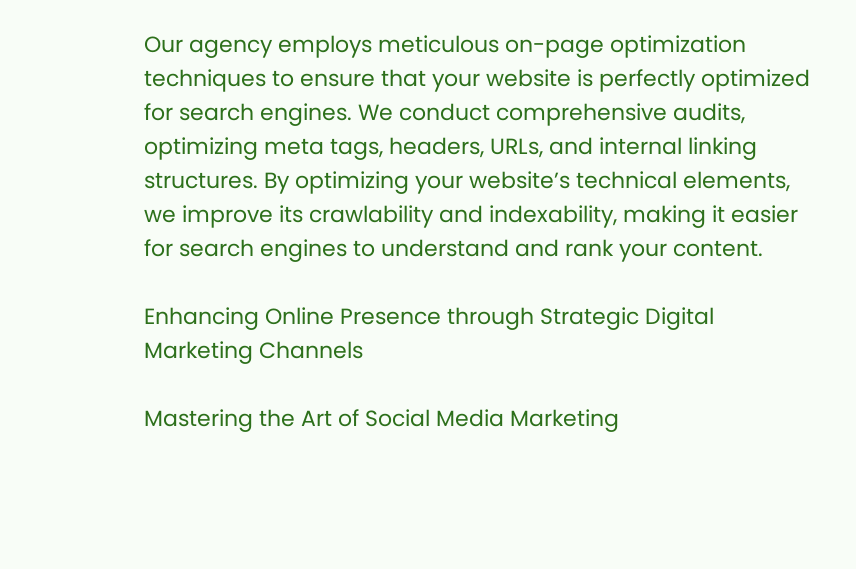Our agency employs meticulous on-page optimization techniques to ensure that your website is perfectly optimized for search engines. We conduct comprehensive audits, optimizing meta tags, headers, URLs, and internal linking structures. By optimizing your website’s technical elements, we improve its crawlability and indexability, making it easier for search engines to understand and rank your content.

Enhancing Online Presence through Strategic Digital Marketing Channels

Mastering the Art of Social Media Marketing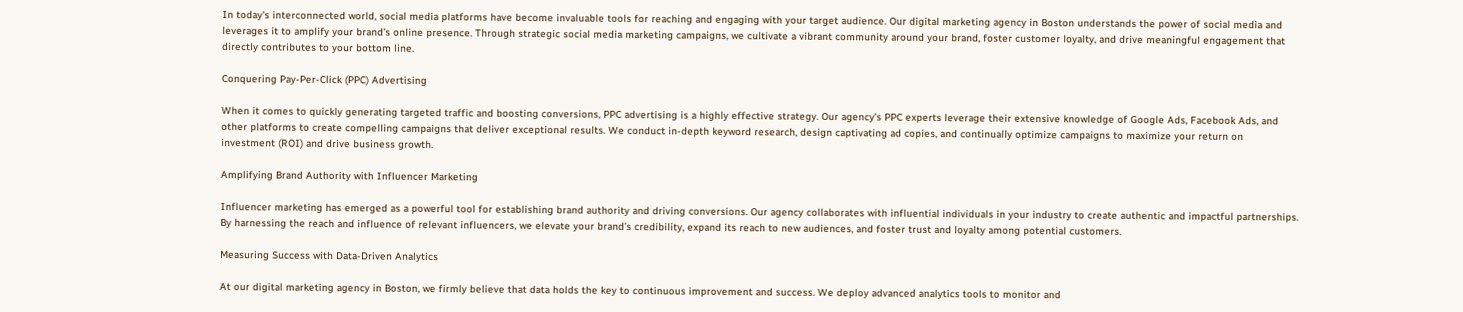In today’s interconnected world, social media platforms have become invaluable tools for reaching and engaging with your target audience. Our digital marketing agency in Boston understands the power of social media and leverages it to amplify your brand’s online presence. Through strategic social media marketing campaigns, we cultivate a vibrant community around your brand, foster customer loyalty, and drive meaningful engagement that directly contributes to your bottom line.

Conquering Pay-Per-Click (PPC) Advertising

When it comes to quickly generating targeted traffic and boosting conversions, PPC advertising is a highly effective strategy. Our agency’s PPC experts leverage their extensive knowledge of Google Ads, Facebook Ads, and other platforms to create compelling campaigns that deliver exceptional results. We conduct in-depth keyword research, design captivating ad copies, and continually optimize campaigns to maximize your return on investment (ROI) and drive business growth.

Amplifying Brand Authority with Influencer Marketing

Influencer marketing has emerged as a powerful tool for establishing brand authority and driving conversions. Our agency collaborates with influential individuals in your industry to create authentic and impactful partnerships. By harnessing the reach and influence of relevant influencers, we elevate your brand’s credibility, expand its reach to new audiences, and foster trust and loyalty among potential customers.

Measuring Success with Data-Driven Analytics

At our digital marketing agency in Boston, we firmly believe that data holds the key to continuous improvement and success. We deploy advanced analytics tools to monitor and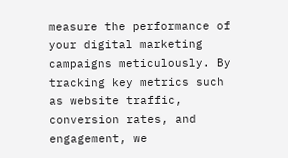measure the performance of your digital marketing campaigns meticulously. By tracking key metrics such as website traffic, conversion rates, and engagement, we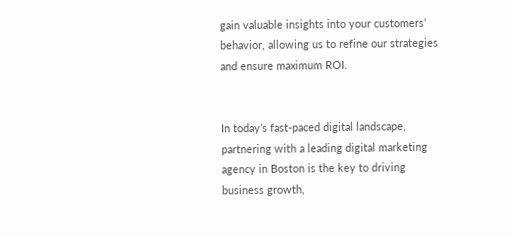gain valuable insights into your customers’ behavior, allowing us to refine our strategies and ensure maximum ROI.


In today’s fast-paced digital landscape, partnering with a leading digital marketing agency in Boston is the key to driving business growth,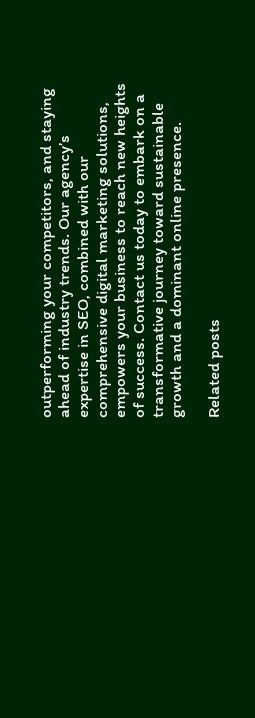outperforming your competitors, and staying ahead of industry trends. Our agency’s expertise in SEO, combined with our comprehensive digital marketing solutions, empowers your business to reach new heights of success. Contact us today to embark on a transformative journey toward sustainable growth and a dominant online presence.

Related posts